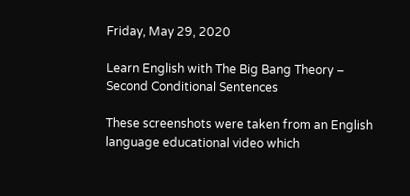Friday, May 29, 2020

Learn English with The Big Bang Theory – Second Conditional Sentences

These screenshots were taken from an English language educational video which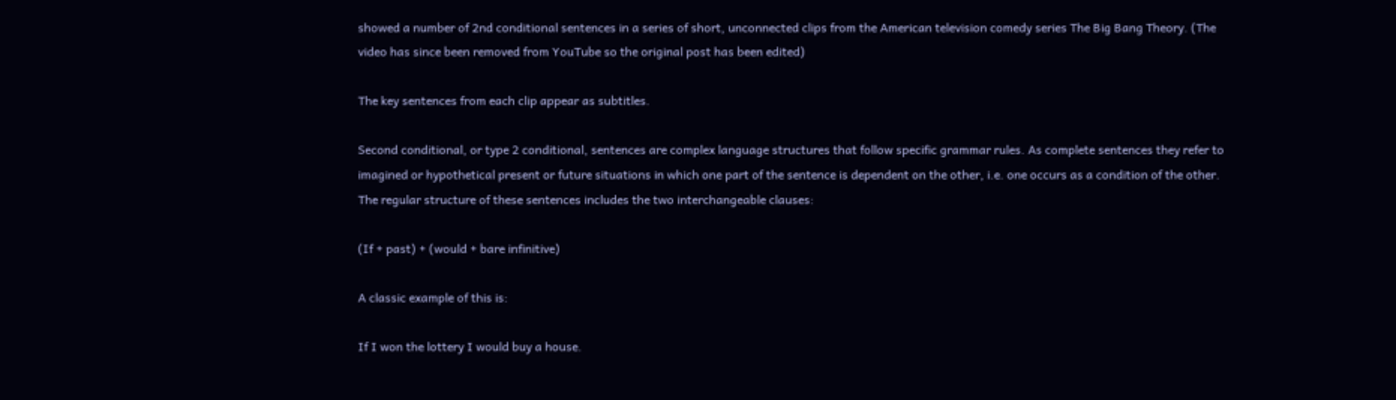showed a number of 2nd conditional sentences in a series of short, unconnected clips from the American television comedy series The Big Bang Theory. (The video has since been removed from YouTube so the original post has been edited)

The key sentences from each clip appear as subtitles.

Second conditional, or type 2 conditional, sentences are complex language structures that follow specific grammar rules. As complete sentences they refer to imagined or hypothetical present or future situations in which one part of the sentence is dependent on the other, i.e. one occurs as a condition of the other. The regular structure of these sentences includes the two interchangeable clauses:

(If + past) + (would + bare infinitive)

A classic example of this is:

If I won the lottery I would buy a house.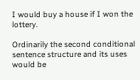I would buy a house if I won the lottery.

Ordinarily the second conditional sentence structure and its uses would be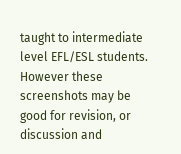taught to intermediate level EFL/ESL students. However these screenshots may be good for revision, or discussion and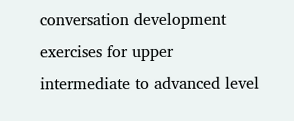conversation development exercises for upper intermediate to advanced level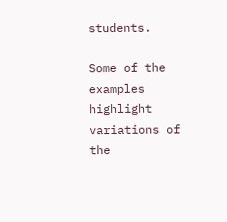students.

Some of the examples highlight variations of the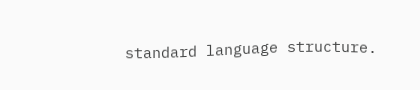standard language structure.